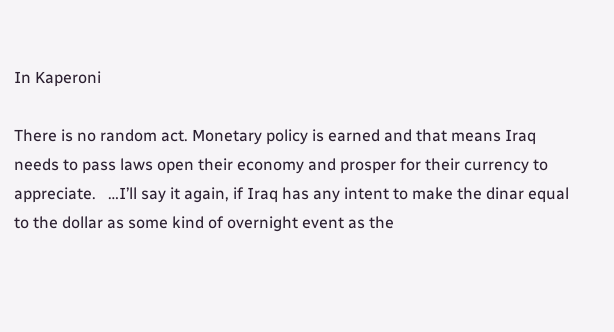In Kaperoni

There is no random act. Monetary policy is earned and that means Iraq needs to pass laws open their economy and prosper for their currency to appreciate.   …I’ll say it again, if Iraq has any intent to make the dinar equal to the dollar as some kind of overnight event as the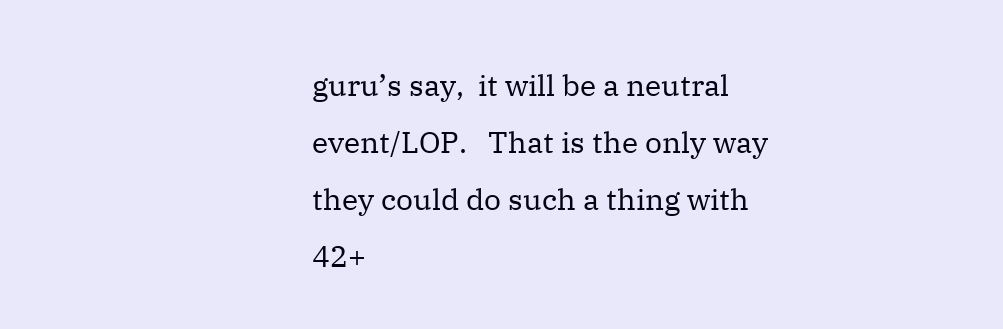guru’s say,  it will be a neutral event/LOP.   That is the only way they could do such a thing with 42+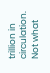trillion in circulation. Not what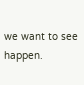we want to see happen.